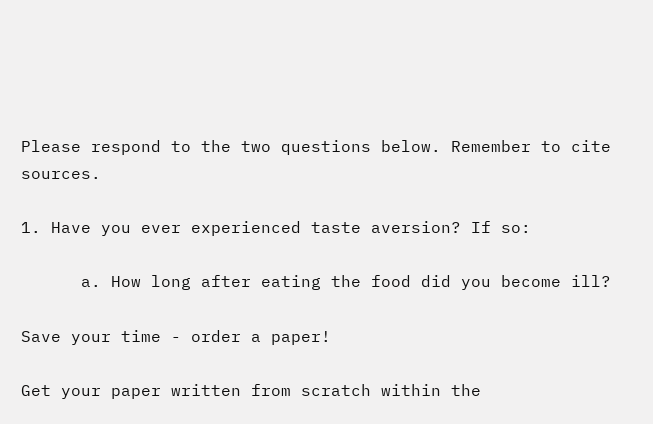Please respond to the two questions below. Remember to cite sources.

1. Have you ever experienced taste aversion? If so:

      a. How long after eating the food did you become ill?

Save your time - order a paper!

Get your paper written from scratch within the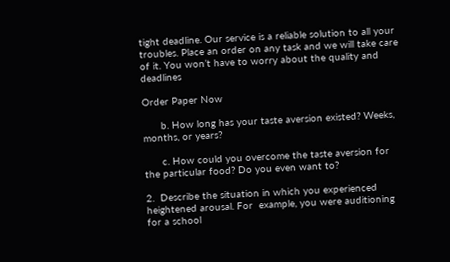tight deadline. Our service is a reliable solution to all your troubles. Place an order on any task and we will take care of it. You won’t have to worry about the quality and deadlines

Order Paper Now

      b. How long has your taste aversion existed? Weeks, months, or years?

      c. How could you overcome the taste aversion for the particular food? Do you even want to?

2.  Describe the situation in which you experienced heightened arousal. For  example, you were auditioning for a school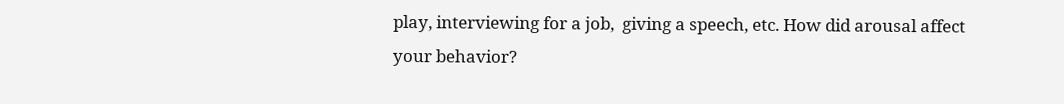play, interviewing for a job,  giving a speech, etc. How did arousal affect your behavior?